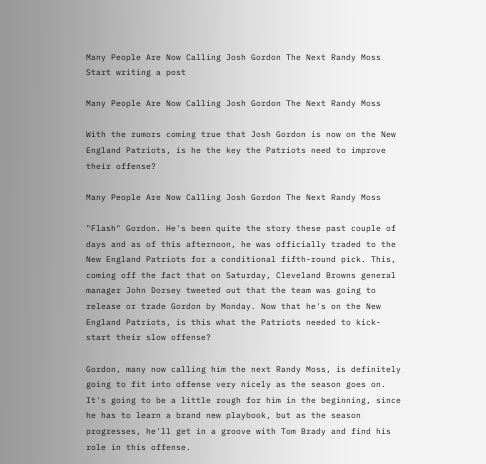Many People Are Now Calling Josh Gordon The Next Randy Moss
Start writing a post

Many People Are Now Calling Josh Gordon The Next Randy Moss

With the rumors coming true that Josh Gordon is now on the New England Patriots, is he the key the Patriots need to improve their offense?

Many People Are Now Calling Josh Gordon The Next Randy Moss

"Flash" Gordon. He's been quite the story these past couple of days and as of this afternoon, he was officially traded to the New England Patriots for a conditional fifth-round pick. This, coming off the fact that on Saturday, Cleveland Browns general manager John Dorsey tweeted out that the team was going to release or trade Gordon by Monday. Now that he's on the New England Patriots, is this what the Patriots needed to kick-start their slow offense?

Gordon, many now calling him the next Randy Moss, is definitely going to fit into offense very nicely as the season goes on. It's going to be a little rough for him in the beginning, since he has to learn a brand new playbook, but as the season progresses, he'll get in a groove with Tom Brady and find his role in this offense.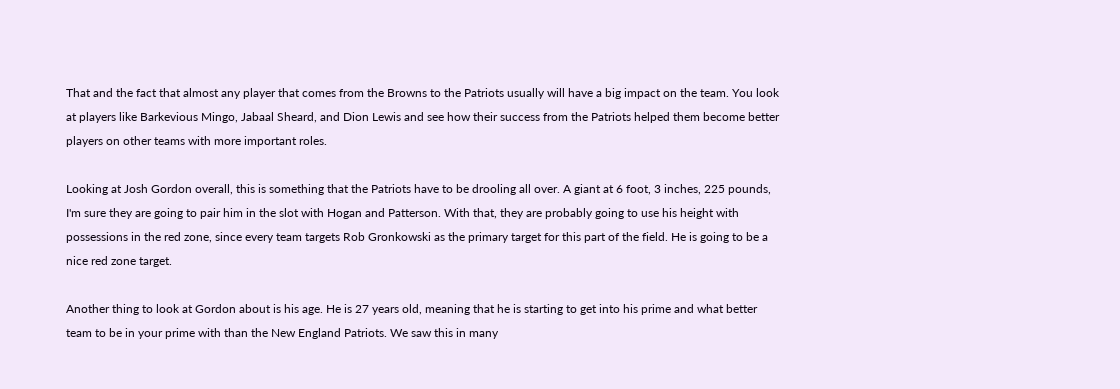That and the fact that almost any player that comes from the Browns to the Patriots usually will have a big impact on the team. You look at players like Barkevious Mingo, Jabaal Sheard, and Dion Lewis and see how their success from the Patriots helped them become better players on other teams with more important roles.

Looking at Josh Gordon overall, this is something that the Patriots have to be drooling all over. A giant at 6 foot, 3 inches, 225 pounds, I'm sure they are going to pair him in the slot with Hogan and Patterson. With that, they are probably going to use his height with possessions in the red zone, since every team targets Rob Gronkowski as the primary target for this part of the field. He is going to be a nice red zone target.

Another thing to look at Gordon about is his age. He is 27 years old, meaning that he is starting to get into his prime and what better team to be in your prime with than the New England Patriots. We saw this in many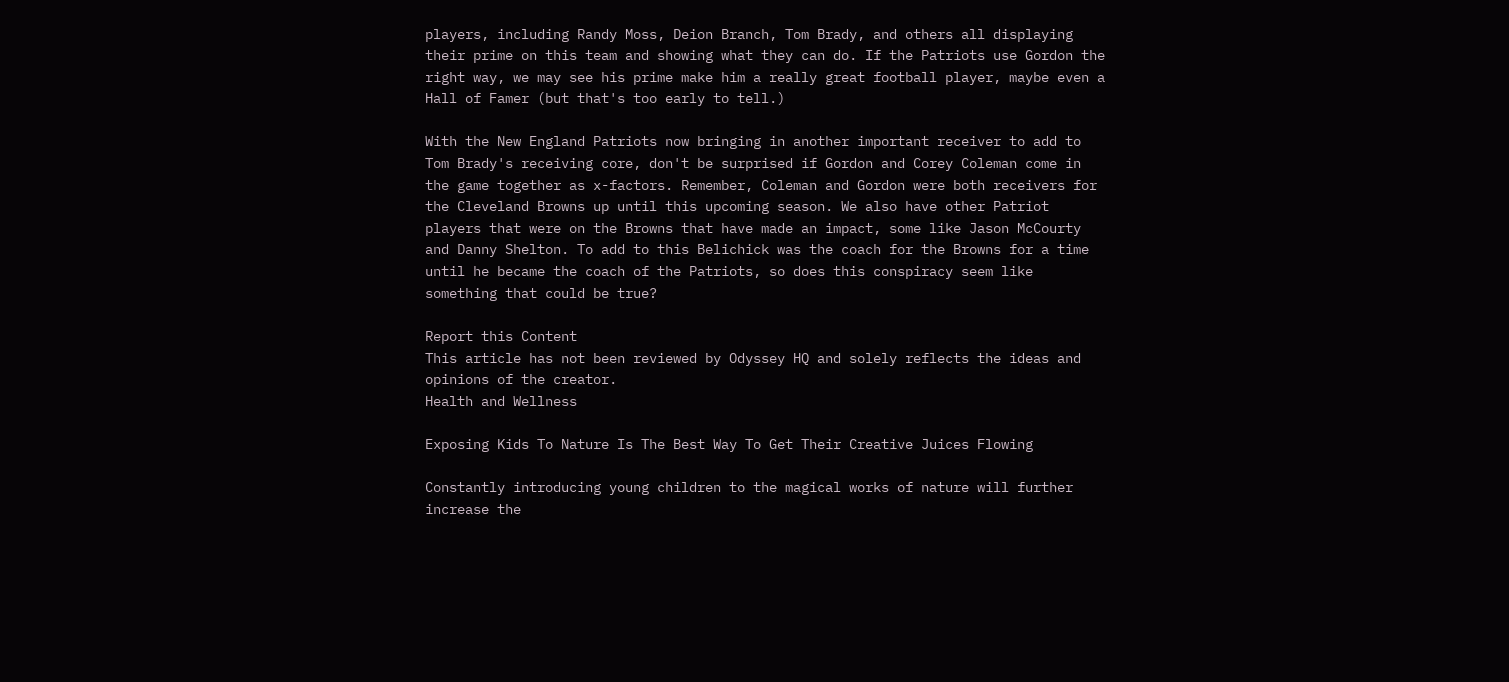players, including Randy Moss, Deion Branch, Tom Brady, and others all displaying their prime on this team and showing what they can do. If the Patriots use Gordon the right way, we may see his prime make him a really great football player, maybe even a Hall of Famer (but that's too early to tell.)

With the New England Patriots now bringing in another important receiver to add to Tom Brady's receiving core, don't be surprised if Gordon and Corey Coleman come in the game together as x-factors. Remember, Coleman and Gordon were both receivers for the Cleveland Browns up until this upcoming season. We also have other Patriot players that were on the Browns that have made an impact, some like Jason McCourty and Danny Shelton. To add to this Belichick was the coach for the Browns for a time until he became the coach of the Patriots, so does this conspiracy seem like something that could be true?

Report this Content
This article has not been reviewed by Odyssey HQ and solely reflects the ideas and opinions of the creator.
Health and Wellness

Exposing Kids To Nature Is The Best Way To Get Their Creative Juices Flowing

Constantly introducing young children to the magical works of nature will further increase the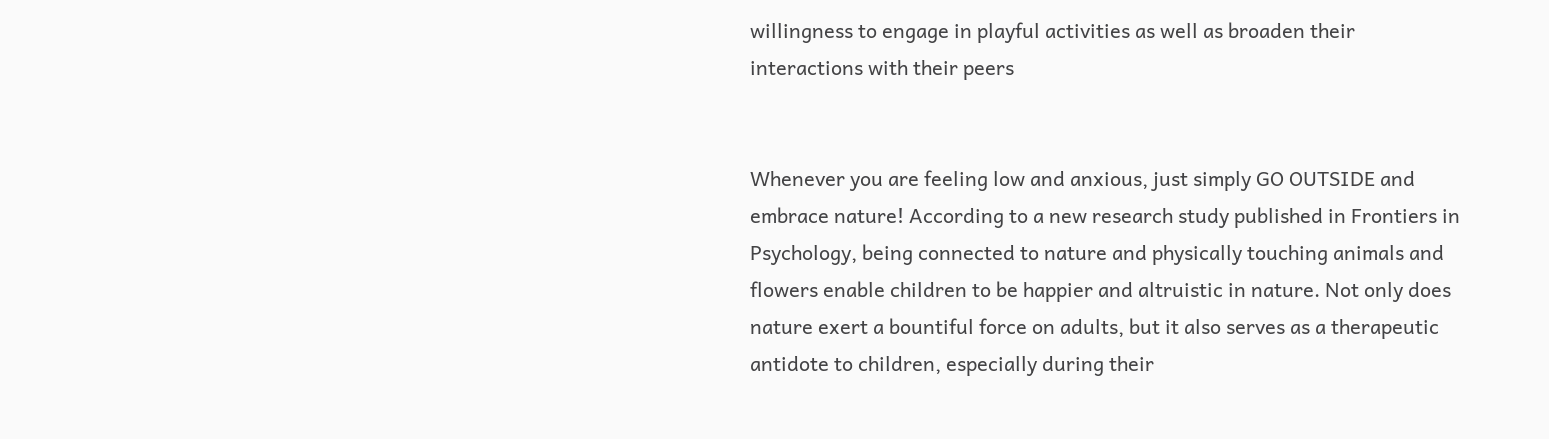willingness to engage in playful activities as well as broaden their interactions with their peers


Whenever you are feeling low and anxious, just simply GO OUTSIDE and embrace nature! According to a new research study published in Frontiers in Psychology, being connected to nature and physically touching animals and flowers enable children to be happier and altruistic in nature. Not only does nature exert a bountiful force on adults, but it also serves as a therapeutic antidote to children, especially during their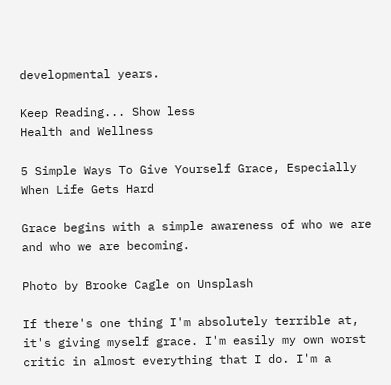developmental years.

Keep Reading... Show less
Health and Wellness

5 Simple Ways To Give Yourself Grace, Especially When Life Gets Hard

Grace begins with a simple awareness of who we are and who we are becoming.

Photo by Brooke Cagle on Unsplash

If there's one thing I'm absolutely terrible at, it's giving myself grace. I'm easily my own worst critic in almost everything that I do. I'm a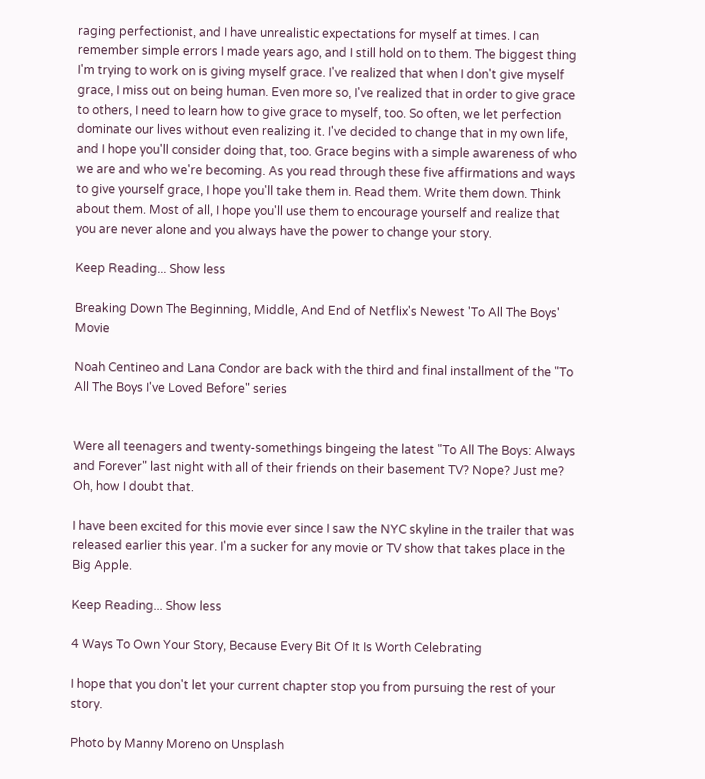raging perfectionist, and I have unrealistic expectations for myself at times. I can remember simple errors I made years ago, and I still hold on to them. The biggest thing I'm trying to work on is giving myself grace. I've realized that when I don't give myself grace, I miss out on being human. Even more so, I've realized that in order to give grace to others, I need to learn how to give grace to myself, too. So often, we let perfection dominate our lives without even realizing it. I've decided to change that in my own life, and I hope you'll consider doing that, too. Grace begins with a simple awareness of who we are and who we're becoming. As you read through these five affirmations and ways to give yourself grace, I hope you'll take them in. Read them. Write them down. Think about them. Most of all, I hope you'll use them to encourage yourself and realize that you are never alone and you always have the power to change your story.

Keep Reading... Show less

Breaking Down The Beginning, Middle, And End of Netflix's Newest 'To All The Boys' Movie

Noah Centineo and Lana Condor are back with the third and final installment of the "To All The Boys I've Loved Before" series


Were all teenagers and twenty-somethings bingeing the latest "To All The Boys: Always and Forever" last night with all of their friends on their basement TV? Nope? Just me? Oh, how I doubt that.

I have been excited for this movie ever since I saw the NYC skyline in the trailer that was released earlier this year. I'm a sucker for any movie or TV show that takes place in the Big Apple.

Keep Reading... Show less

4 Ways To Own Your Story, Because Every Bit Of It Is Worth Celebrating

I hope that you don't let your current chapter stop you from pursuing the rest of your story.

Photo by Manny Moreno on Unsplash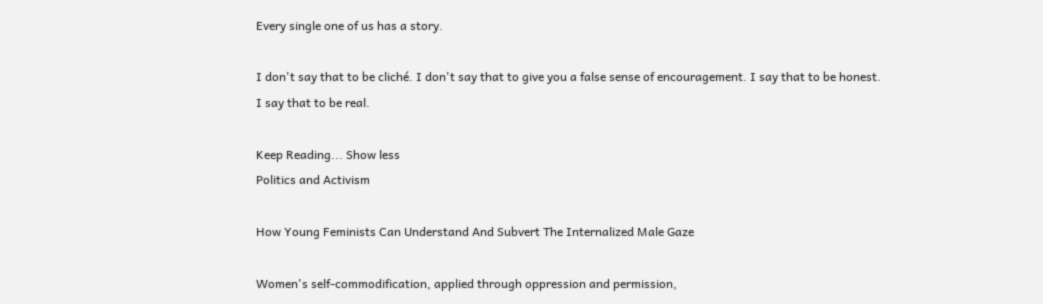Every single one of us has a story.

I don't say that to be cliché. I don't say that to give you a false sense of encouragement. I say that to be honest. I say that to be real.

Keep Reading... Show less
Politics and Activism

How Young Feminists Can Understand And Subvert The Internalized Male Gaze

Women's self-commodification, applied through oppression and permission,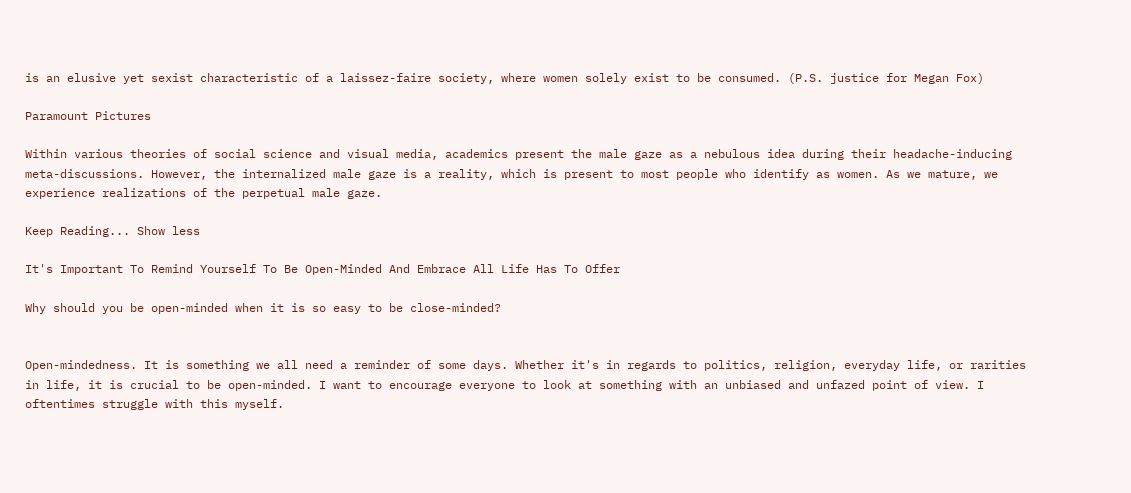is an elusive yet sexist characteristic of a laissez-faire society, where women solely exist to be consumed. (P.S. justice for Megan Fox)

Paramount Pictures

Within various theories of social science and visual media, academics present the male gaze as a nebulous idea during their headache-inducing meta-discussions. However, the internalized male gaze is a reality, which is present to most people who identify as women. As we mature, we experience realizations of the perpetual male gaze.

Keep Reading... Show less

It's Important To Remind Yourself To Be Open-Minded And Embrace All Life Has To Offer

Why should you be open-minded when it is so easy to be close-minded?


Open-mindedness. It is something we all need a reminder of some days. Whether it's in regards to politics, religion, everyday life, or rarities in life, it is crucial to be open-minded. I want to encourage everyone to look at something with an unbiased and unfazed point of view. I oftentimes struggle with this myself.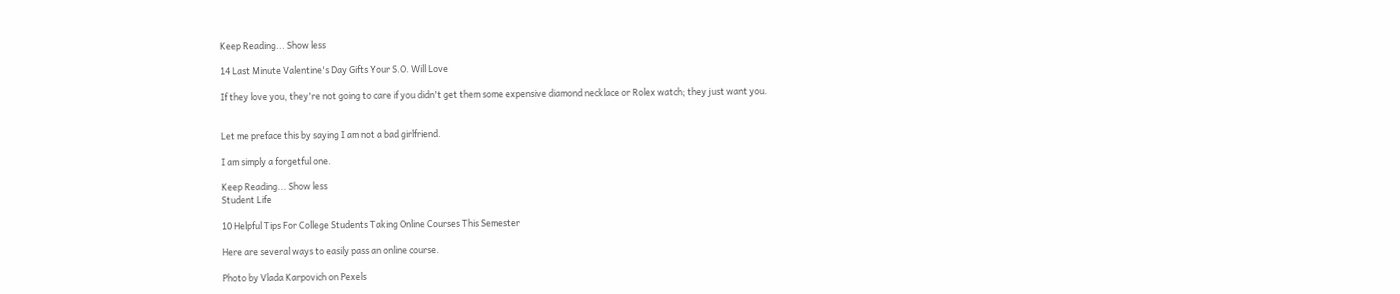Keep Reading... Show less

14 Last Minute Valentine's Day Gifts Your S.O. Will Love

If they love you, they're not going to care if you didn't get them some expensive diamond necklace or Rolex watch; they just want you.


Let me preface this by saying I am not a bad girlfriend.

I am simply a forgetful one.

Keep Reading... Show less
Student Life

10 Helpful Tips For College Students Taking Online Courses This Semester

Here are several ways to easily pass an online course.

Photo by Vlada Karpovich on Pexels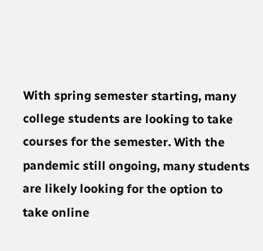With spring semester starting, many college students are looking to take courses for the semester. With the pandemic still ongoing, many students are likely looking for the option to take online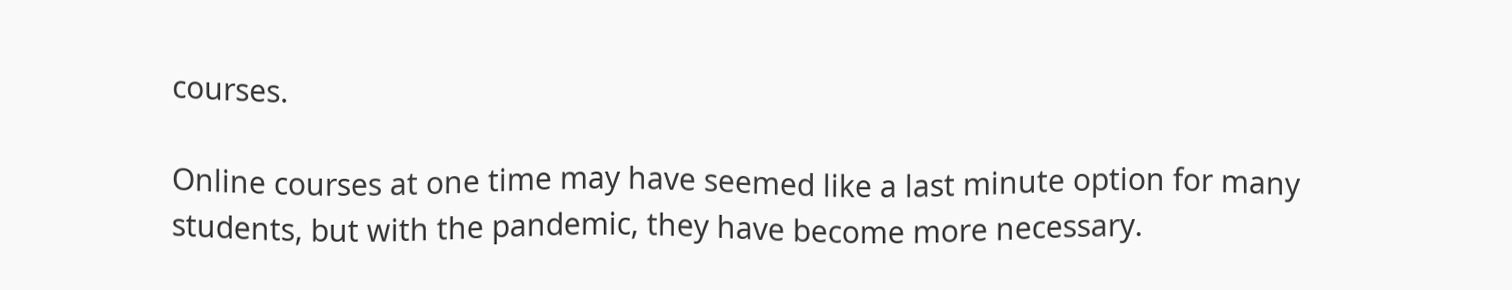courses.

Online courses at one time may have seemed like a last minute option for many students, but with the pandemic, they have become more necessary.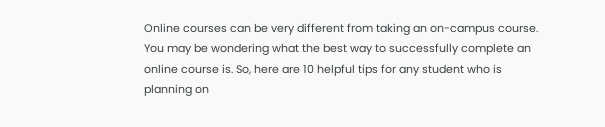Online courses can be very different from taking an on-campus course. You may be wondering what the best way to successfully complete an online course is. So, here are 10 helpful tips for any student who is planning on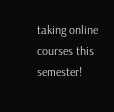taking online courses this semester!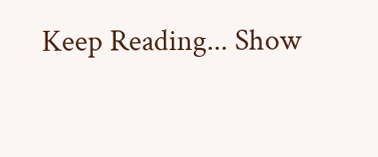Keep Reading... Show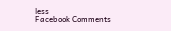less
Facebook Comments